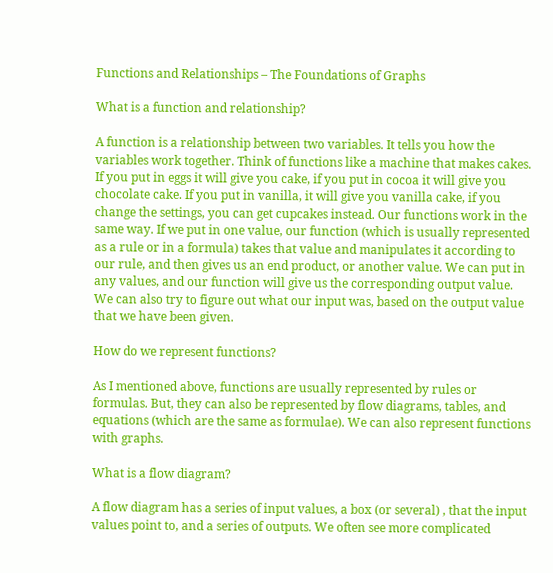Functions and Relationships – The Foundations of Graphs

What is a function and relationship?

A function is a relationship between two variables. It tells you how the variables work together. Think of functions like a machine that makes cakes. If you put in eggs it will give you cake, if you put in cocoa it will give you chocolate cake. If you put in vanilla, it will give you vanilla cake, if you change the settings, you can get cupcakes instead. Our functions work in the same way. If we put in one value, our function (which is usually represented as a rule or in a formula) takes that value and manipulates it according to our rule, and then gives us an end product, or another value. We can put in any values, and our function will give us the corresponding output value. We can also try to figure out what our input was, based on the output value that we have been given.

How do we represent functions?

As I mentioned above, functions are usually represented by rules or formulas. But, they can also be represented by flow diagrams, tables, and equations (which are the same as formulae). We can also represent functions with graphs.

What is a flow diagram?

A flow diagram has a series of input values, a box (or several) , that the input values point to, and a series of outputs. We often see more complicated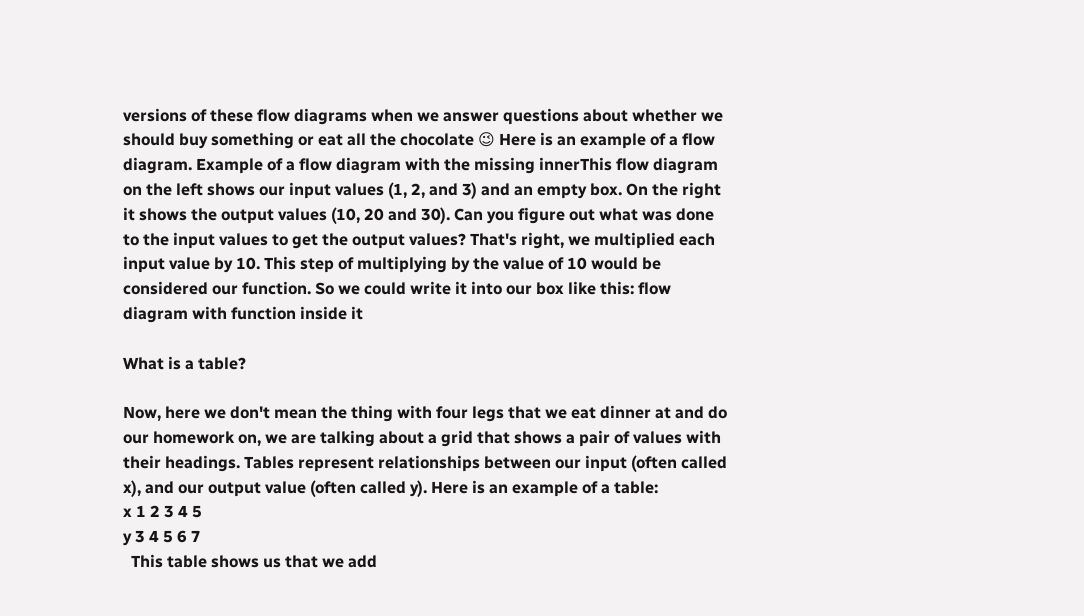versions of these flow diagrams when we answer questions about whether we should buy something or eat all the chocolate 😉 Here is an example of a flow diagram. Example of a flow diagram with the missing innerThis flow diagram on the left shows our input values (1, 2, and 3) and an empty box. On the right it shows the output values (10, 20 and 30). Can you figure out what was done to the input values to get the output values? That's right, we multiplied each input value by 10. This step of multiplying by the value of 10 would be considered our function. So we could write it into our box like this: flow diagram with function inside it

What is a table?

Now, here we don't mean the thing with four legs that we eat dinner at and do our homework on, we are talking about a grid that shows a pair of values with their headings. Tables represent relationships between our input (often called x), and our output value (often called y). Here is an example of a table:
x 1 2 3 4 5
y 3 4 5 6 7
  This table shows us that we add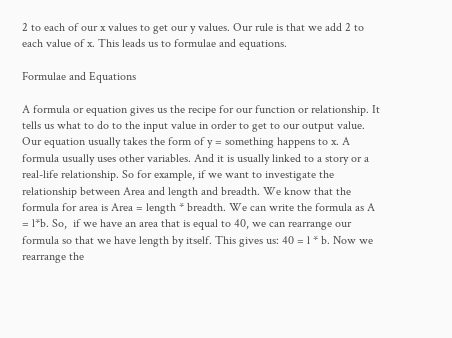2 to each of our x values to get our y values. Our rule is that we add 2 to each value of x. This leads us to formulae and equations.

Formulae and Equations

A formula or equation gives us the recipe for our function or relationship. It tells us what to do to the input value in order to get to our output value. Our equation usually takes the form of y = something happens to x. A formula usually uses other variables. And it is usually linked to a story or a real-life relationship. So for example, if we want to investigate the relationship between Area and length and breadth. We know that the formula for area is Area = length * breadth. We can write the formula as A = l*b. So,  if we have an area that is equal to 40, we can rearrange our formula so that we have length by itself. This gives us: 40 = l * b. Now we rearrange the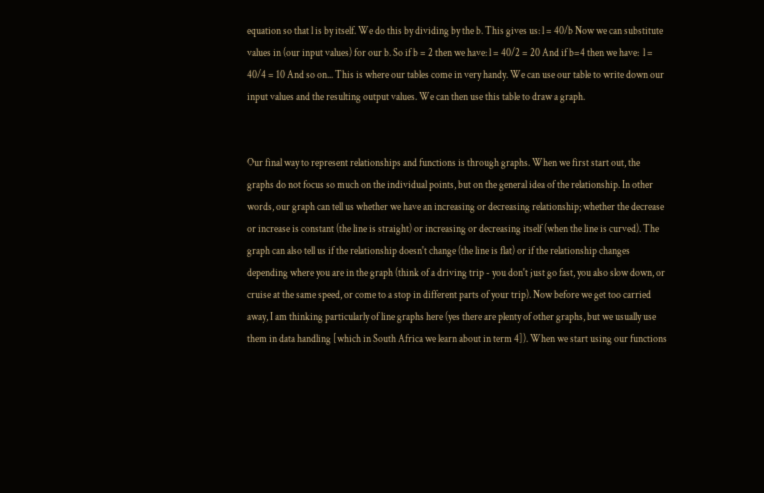equation so that l is by itself. We do this by dividing by the b. This gives us: l = 40/b Now we can substitute values in (our input values) for our b. So if b = 2 then we have: l = 40/2 = 20 And if b=4 then we have:  l = 40/4 = 10 And so on... This is where our tables come in very handy. We can use our table to write down our input values and the resulting output values. We can then use this table to draw a graph.


Our final way to represent relationships and functions is through graphs. When we first start out, the graphs do not focus so much on the individual points, but on the general idea of the relationship. In other words, our graph can tell us whether we have an increasing or decreasing relationship; whether the decrease or increase is constant (the line is straight) or increasing or decreasing itself (when the line is curved). The graph can also tell us if the relationship doesn't change (the line is flat) or if the relationship changes depending where you are in the graph (think of a driving trip - you don't just go fast, you also slow down, or cruise at the same speed, or come to a stop in different parts of your trip). Now before we get too carried away, I am thinking particularly of line graphs here (yes there are plenty of other graphs, but we usually use them in data handling [which in South Africa we learn about in term 4]). When we start using our functions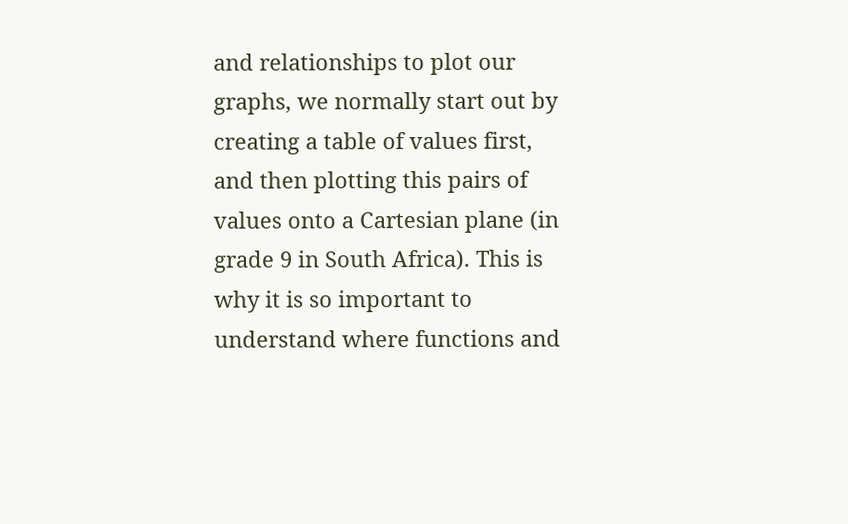and relationships to plot our graphs, we normally start out by creating a table of values first, and then plotting this pairs of values onto a Cartesian plane (in grade 9 in South Africa). This is why it is so important to understand where functions and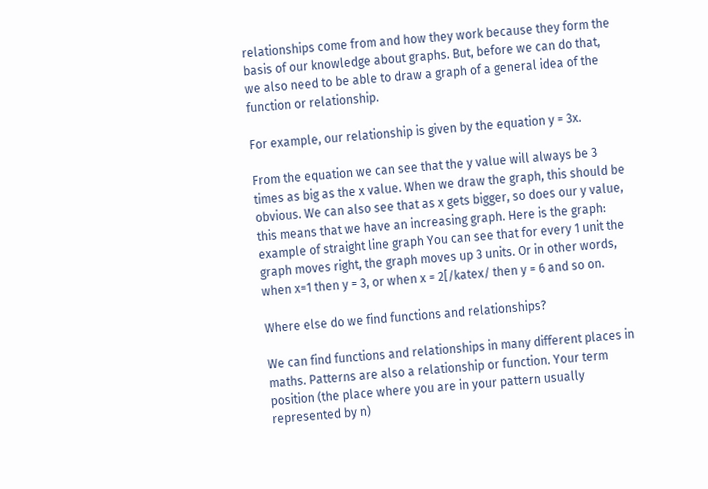relationships come from and how they work because they form the basis of our knowledge about graphs. But, before we can do that, we also need to be able to draw a graph of a general idea of the function or relationship.

For example, our relationship is given by the equation y = 3x.

From the equation we can see that the y value will always be 3 times as big as the x value. When we draw the graph, this should be obvious. We can also see that as x gets bigger, so does our y value, this means that we have an increasing graph. Here is the graph: example of straight line graph You can see that for every 1 unit the graph moves right, the graph moves up 3 units. Or in other words, when x=1 then y = 3, or when x = 2[/katex/ then y = 6 and so on.

Where else do we find functions and relationships?

We can find functions and relationships in many different places in maths. Patterns are also a relationship or function. Your term position (the place where you are in your pattern usually represented by n)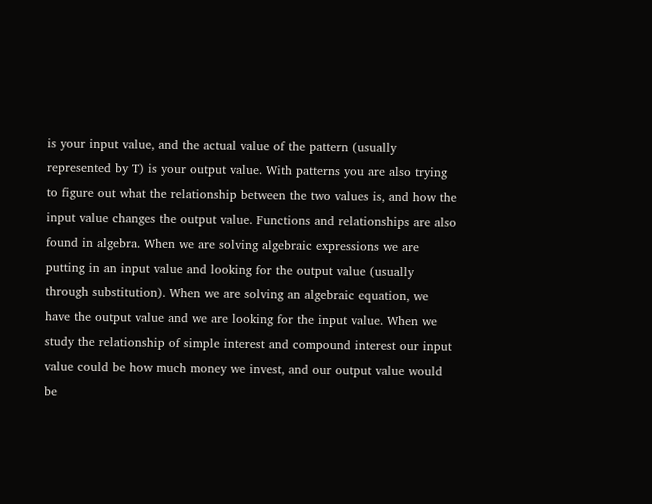is your input value, and the actual value of the pattern (usually represented by T) is your output value. With patterns you are also trying to figure out what the relationship between the two values is, and how the input value changes the output value. Functions and relationships are also found in algebra. When we are solving algebraic expressions we are putting in an input value and looking for the output value (usually through substitution). When we are solving an algebraic equation, we have the output value and we are looking for the input value. When we study the relationship of simple interest and compound interest our input value could be how much money we invest, and our output value would be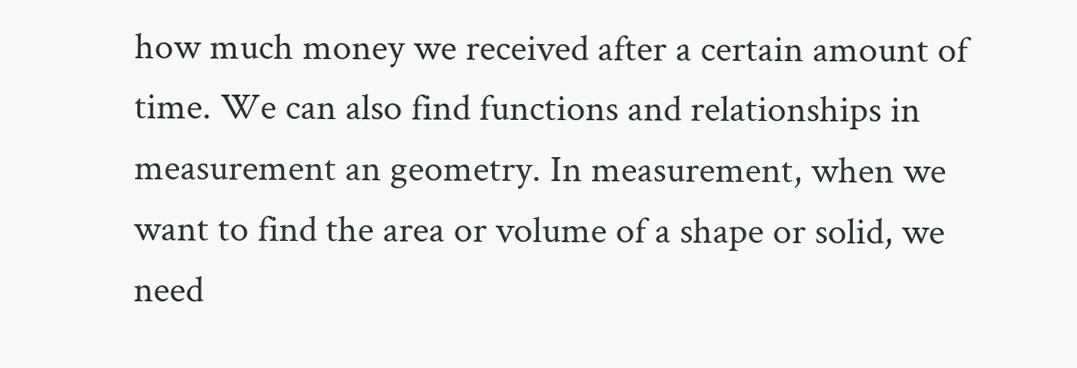how much money we received after a certain amount of time. We can also find functions and relationships in measurement an geometry. In measurement, when we want to find the area or volume of a shape or solid, we need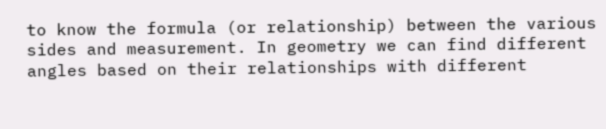to know the formula (or relationship) between the various sides and measurement. In geometry we can find different angles based on their relationships with different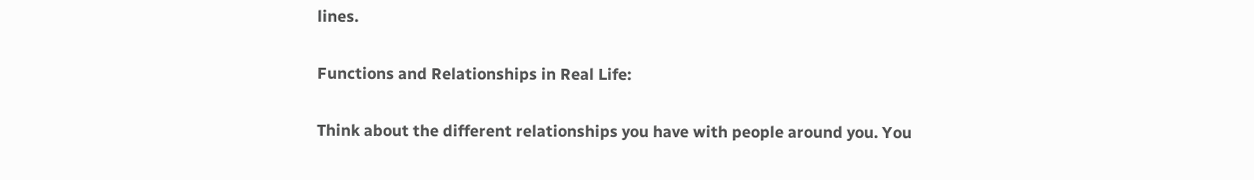lines.

Functions and Relationships in Real Life:

Think about the different relationships you have with people around you. You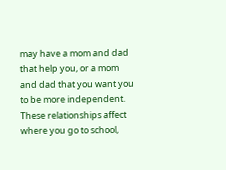may have a mom and dad that help you, or a mom and dad that you want you to be more independent. These relationships affect where you go to school,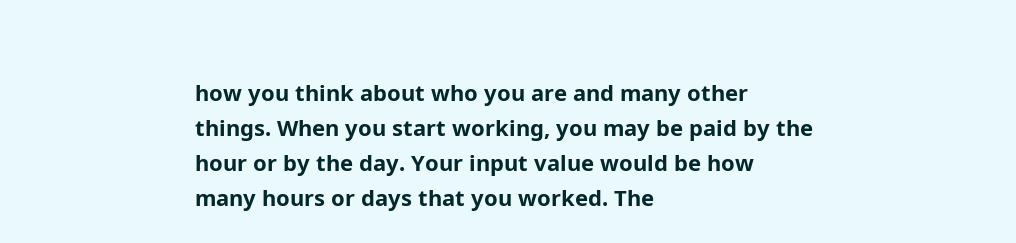how you think about who you are and many other things. When you start working, you may be paid by the hour or by the day. Your input value would be how many hours or days that you worked. The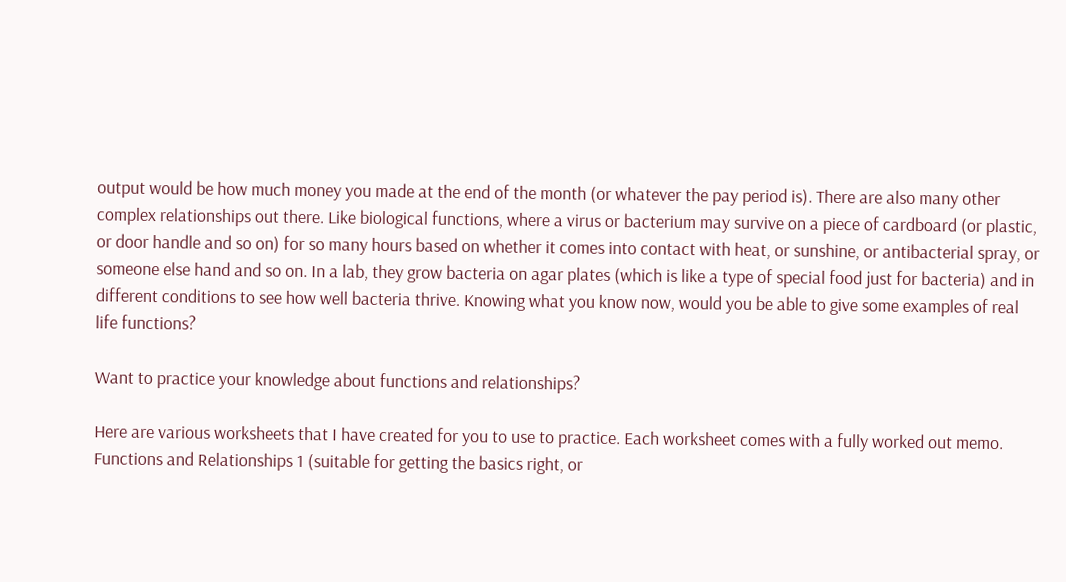output would be how much money you made at the end of the month (or whatever the pay period is). There are also many other complex relationships out there. Like biological functions, where a virus or bacterium may survive on a piece of cardboard (or plastic, or door handle and so on) for so many hours based on whether it comes into contact with heat, or sunshine, or antibacterial spray, or someone else hand and so on. In a lab, they grow bacteria on agar plates (which is like a type of special food just for bacteria) and in different conditions to see how well bacteria thrive. Knowing what you know now, would you be able to give some examples of real life functions?

Want to practice your knowledge about functions and relationships?

Here are various worksheets that I have created for you to use to practice. Each worksheet comes with a fully worked out memo. Functions and Relationships 1 (suitable for getting the basics right, or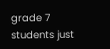grade 7 students just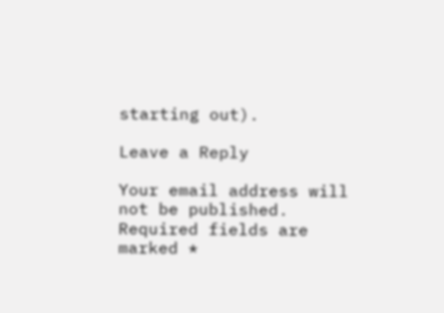starting out).

Leave a Reply

Your email address will not be published. Required fields are marked *